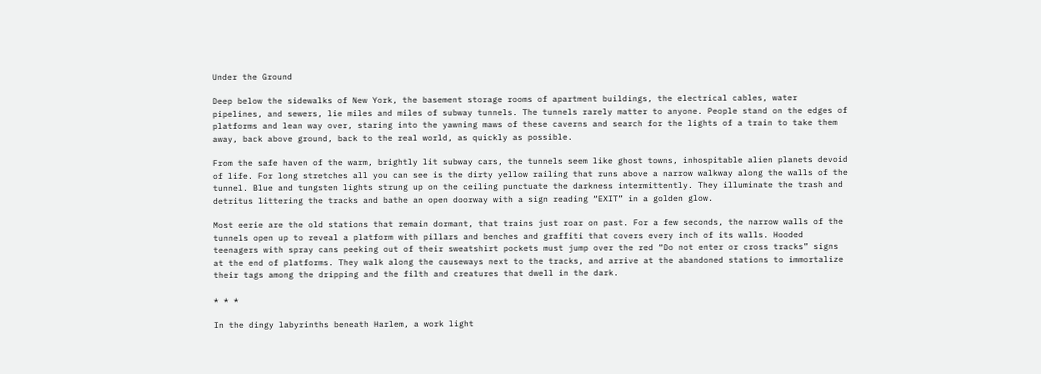Under the Ground

Deep below the sidewalks of New York, the basement storage rooms of apartment buildings, the electrical cables, water pipelines, and sewers, lie miles and miles of subway tunnels. The tunnels rarely matter to anyone. People stand on the edges of platforms and lean way over, staring into the yawning maws of these caverns and search for the lights of a train to take them away, back above ground, back to the real world, as quickly as possible.

From the safe haven of the warm, brightly lit subway cars, the tunnels seem like ghost towns, inhospitable alien planets devoid of life. For long stretches all you can see is the dirty yellow railing that runs above a narrow walkway along the walls of the tunnel. Blue and tungsten lights strung up on the ceiling punctuate the darkness intermittently. They illuminate the trash and detritus littering the tracks and bathe an open doorway with a sign reading “EXIT” in a golden glow.

Most eerie are the old stations that remain dormant, that trains just roar on past. For a few seconds, the narrow walls of the tunnels open up to reveal a platform with pillars and benches and graffiti that covers every inch of its walls. Hooded teenagers with spray cans peeking out of their sweatshirt pockets must jump over the red “Do not enter or cross tracks” signs at the end of platforms. They walk along the causeways next to the tracks, and arrive at the abandoned stations to immortalize their tags among the dripping and the filth and creatures that dwell in the dark.

* * *

In the dingy labyrinths beneath Harlem, a work light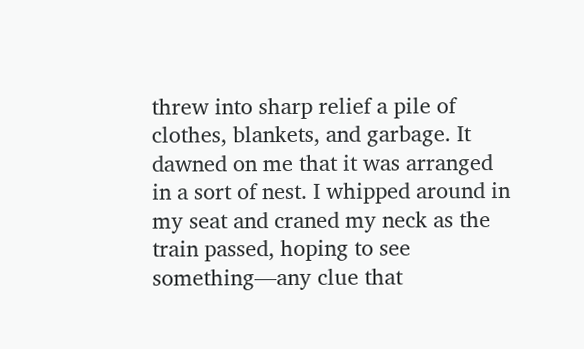threw into sharp relief a pile of clothes, blankets, and garbage. It dawned on me that it was arranged in a sort of nest. I whipped around in my seat and craned my neck as the train passed, hoping to see something—any clue that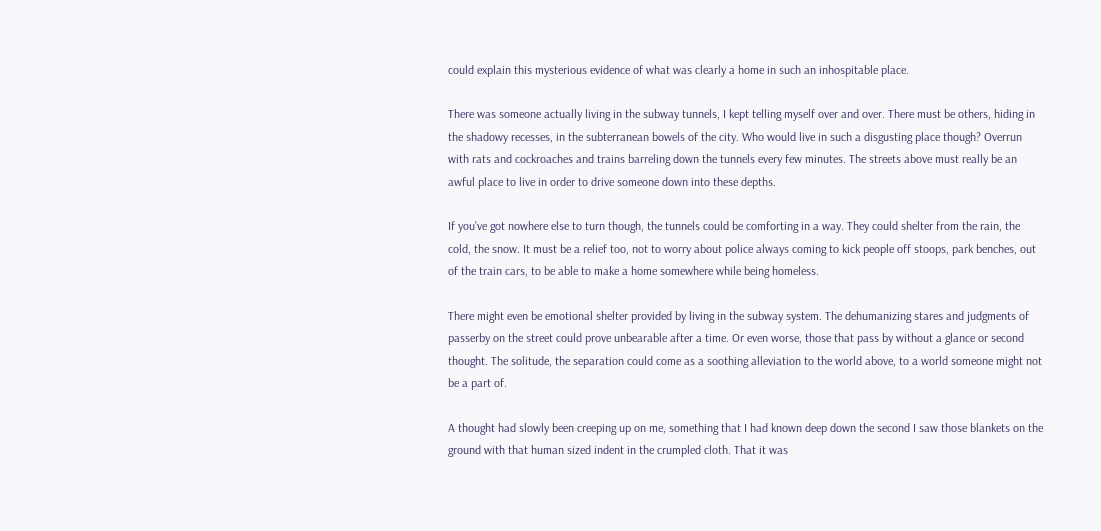could explain this mysterious evidence of what was clearly a home in such an inhospitable place.

There was someone actually living in the subway tunnels, I kept telling myself over and over. There must be others, hiding in the shadowy recesses, in the subterranean bowels of the city. Who would live in such a disgusting place though? Overrun with rats and cockroaches and trains barreling down the tunnels every few minutes. The streets above must really be an awful place to live in order to drive someone down into these depths.

If you’ve got nowhere else to turn though, the tunnels could be comforting in a way. They could shelter from the rain, the cold, the snow. It must be a relief too, not to worry about police always coming to kick people off stoops, park benches, out of the train cars, to be able to make a home somewhere while being homeless.

There might even be emotional shelter provided by living in the subway system. The dehumanizing stares and judgments of passerby on the street could prove unbearable after a time. Or even worse, those that pass by without a glance or second thought. The solitude, the separation could come as a soothing alleviation to the world above, to a world someone might not be a part of.

A thought had slowly been creeping up on me, something that I had known deep down the second I saw those blankets on the ground with that human sized indent in the crumpled cloth. That it was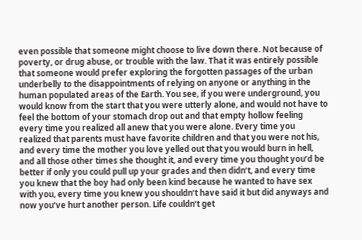even possible that someone might choose to live down there. Not because of poverty, or drug abuse, or trouble with the law. That it was entirely possible that someone would prefer exploring the forgotten passages of the urban underbelly to the disappointments of relying on anyone or anything in the human populated areas of the Earth. You see, if you were underground, you would know from the start that you were utterly alone, and would not have to feel the bottom of your stomach drop out and that empty hollow feeling every time you realized all anew that you were alone. Every time you realized that parents must have favorite children and that you were not his, and every time the mother you love yelled out that you would burn in hell, and all those other times she thought it, and every time you thought you’d be better if only you could pull up your grades and then didn’t, and every time you knew that the boy had only been kind because he wanted to have sex with you, every time you knew you shouldn’t have said it but did anyways and now you’ve hurt another person. Life couldn’t get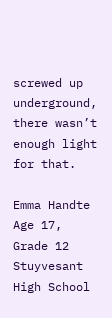screwed up underground, there wasn’t enough light for that.

Emma Handte
Age 17, Grade 12
Stuyvesant High School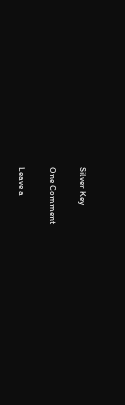Silver Key

One Comment

Leave a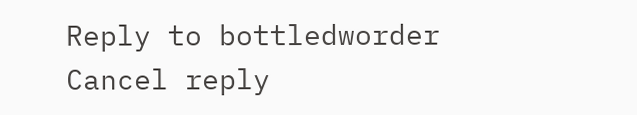Reply to bottledworder Cancel reply